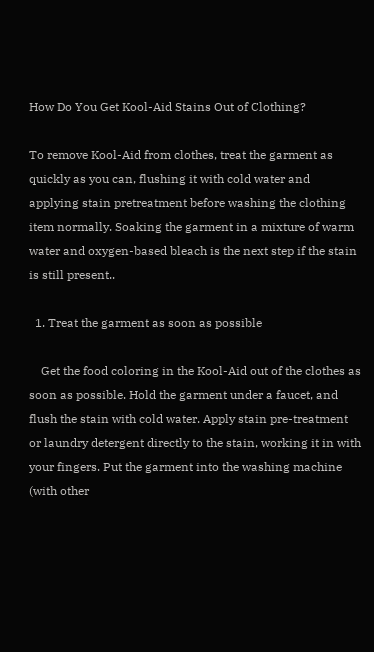How Do You Get Kool-Aid Stains Out of Clothing?

To remove Kool-Aid from clothes, treat the garment as quickly as you can, flushing it with cold water and applying stain pretreatment before washing the clothing item normally. Soaking the garment in a mixture of warm water and oxygen-based bleach is the next step if the stain is still present..

  1. Treat the garment as soon as possible

    Get the food coloring in the Kool-Aid out of the clothes as soon as possible. Hold the garment under a faucet, and flush the stain with cold water. Apply stain pre-treatment or laundry detergent directly to the stain, working it in with your fingers. Put the garment into the washing machine (with other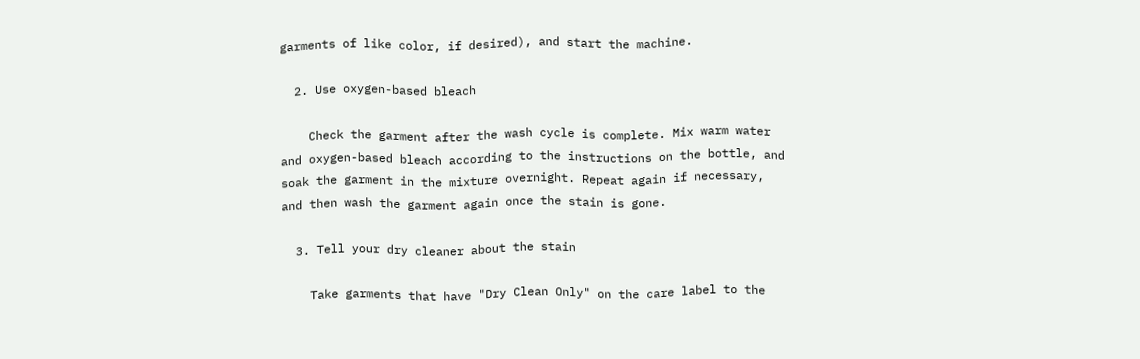garments of like color, if desired), and start the machine.

  2. Use oxygen-based bleach

    Check the garment after the wash cycle is complete. Mix warm water and oxygen-based bleach according to the instructions on the bottle, and soak the garment in the mixture overnight. Repeat again if necessary, and then wash the garment again once the stain is gone.

  3. Tell your dry cleaner about the stain

    Take garments that have "Dry Clean Only" on the care label to the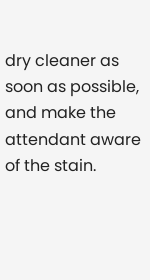dry cleaner as soon as possible, and make the attendant aware of the stain.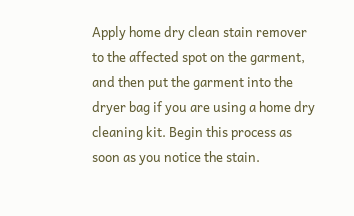Apply home dry clean stain remover to the affected spot on the garment, and then put the garment into the dryer bag if you are using a home dry cleaning kit. Begin this process as soon as you notice the stain.